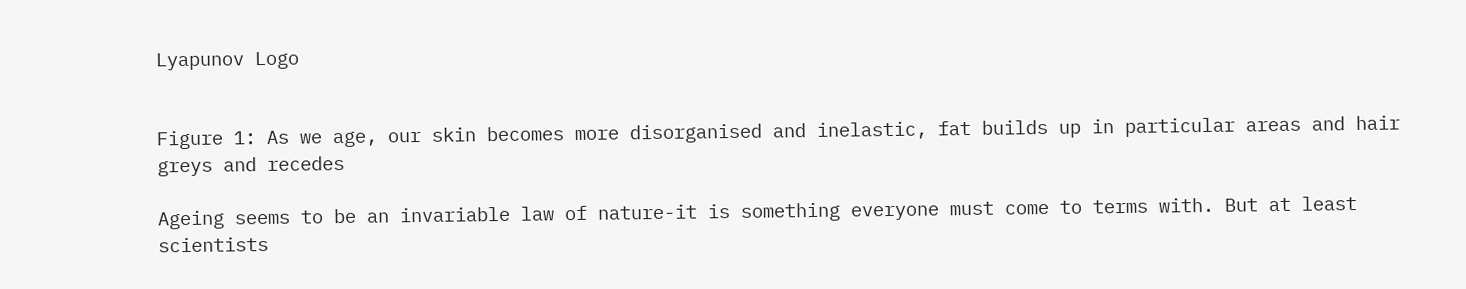Lyapunov Logo


Figure 1: As we age, our skin becomes more disorganised and inelastic, fat builds up in particular areas and hair greys and recedes

Ageing seems to be an invariable law of nature-it is something everyone must come to terms with. But at least scientists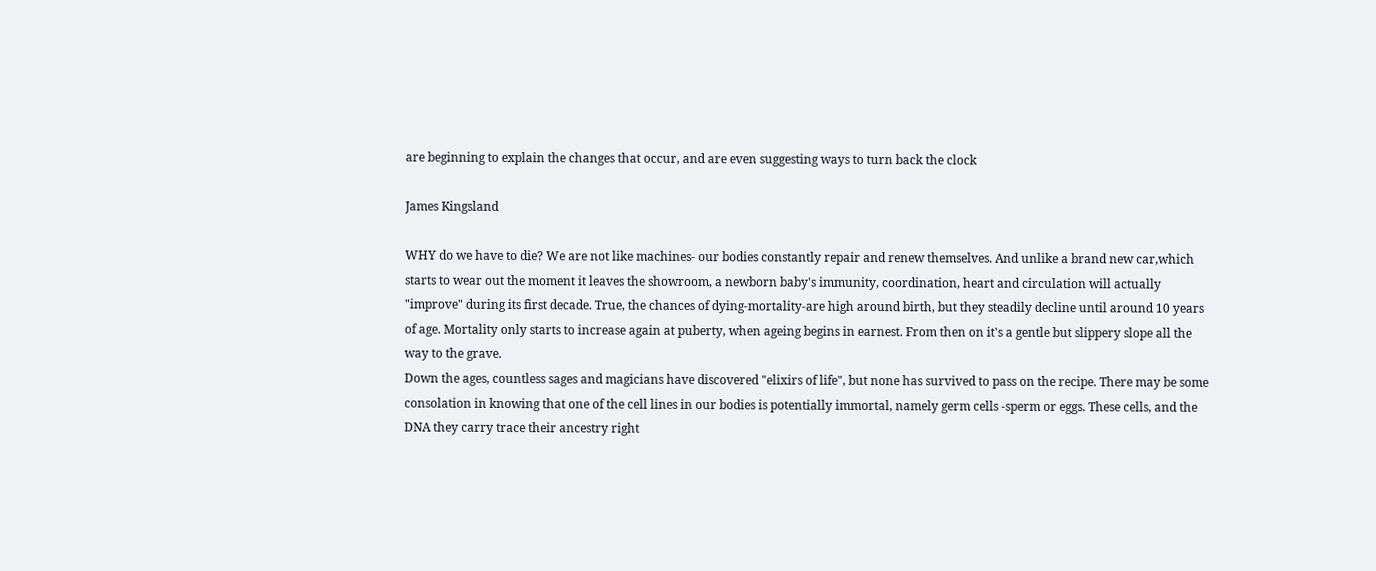are beginning to explain the changes that occur, and are even suggesting ways to turn back the clock

James Kingsland

WHY do we have to die? We are not like machines- our bodies constantly repair and renew themselves. And unlike a brand new car,which starts to wear out the moment it leaves the showroom, a newborn baby's immunity, coordination, heart and circulation will actually "improve" during its first decade. True, the chances of dying-mortality-are high around birth, but they steadily decline until around 10 years of age. Mortality only starts to increase again at puberty, when ageing begins in earnest. From then on it's a gentle but slippery slope all the way to the grave.
Down the ages, countless sages and magicians have discovered "elixirs of life", but none has survived to pass on the recipe. There may be some consolation in knowing that one of the cell lines in our bodies is potentially immortal, namely germ cells -sperm or eggs. These cells, and the DNA they carry trace their ancestry right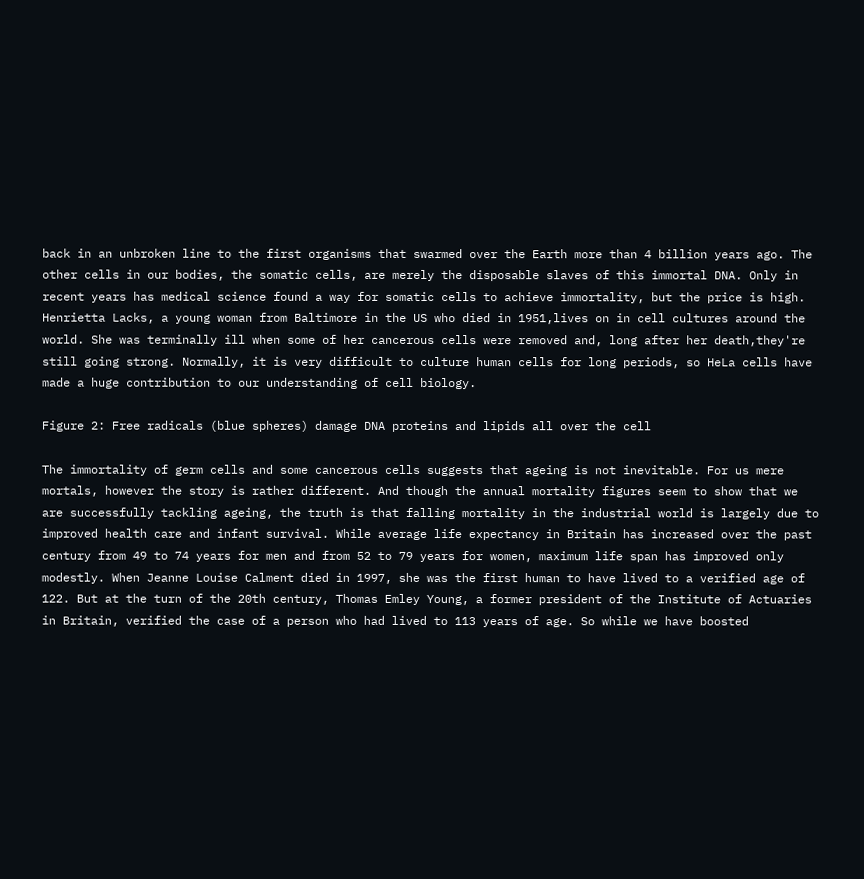back in an unbroken line to the first organisms that swarmed over the Earth more than 4 billion years ago. The other cells in our bodies, the somatic cells, are merely the disposable slaves of this immortal DNA. Only in recent years has medical science found a way for somatic cells to achieve immortality, but the price is high. Henrietta Lacks, a young woman from Baltimore in the US who died in 1951,lives on in cell cultures around the world. She was terminally ill when some of her cancerous cells were removed and, long after her death,they're still going strong. Normally, it is very difficult to culture human cells for long periods, so HeLa cells have made a huge contribution to our understanding of cell biology.

Figure 2: Free radicals (blue spheres) damage DNA proteins and lipids all over the cell

The immortality of germ cells and some cancerous cells suggests that ageing is not inevitable. For us mere mortals, however the story is rather different. And though the annual mortality figures seem to show that we are successfully tackling ageing, the truth is that falling mortality in the industrial world is largely due to improved health care and infant survival. While average life expectancy in Britain has increased over the past century from 49 to 74 years for men and from 52 to 79 years for women, maximum life span has improved only modestly. When Jeanne Louise Calment died in 1997, she was the first human to have lived to a verified age of 122. But at the turn of the 20th century, Thomas Emley Young, a former president of the Institute of Actuaries in Britain, verified the case of a person who had lived to 113 years of age. So while we have boosted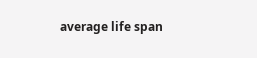average life span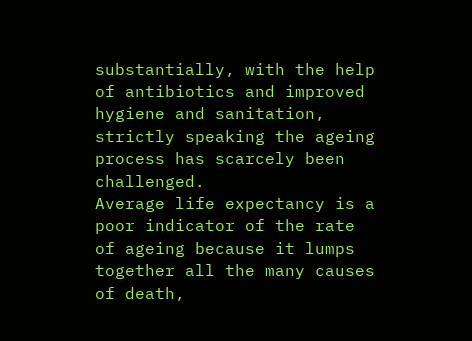substantially, with the help of antibiotics and improved hygiene and sanitation, strictly speaking the ageing process has scarcely been challenged.
Average life expectancy is a poor indicator of the rate of ageing because it lumps together all the many causes of death,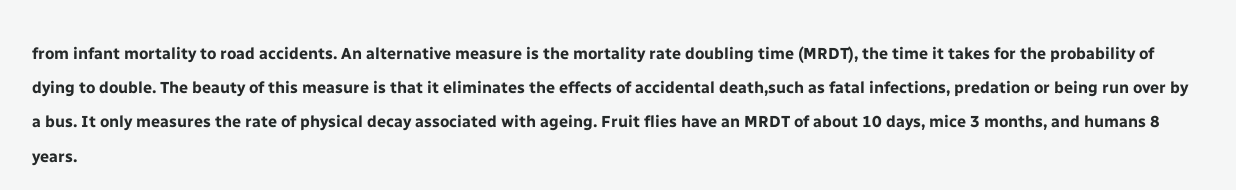from infant mortality to road accidents. An alternative measure is the mortality rate doubling time (MRDT), the time it takes for the probability of dying to double. The beauty of this measure is that it eliminates the effects of accidental death,such as fatal infections, predation or being run over by a bus. It only measures the rate of physical decay associated with ageing. Fruit flies have an MRDT of about 10 days, mice 3 months, and humans 8 years.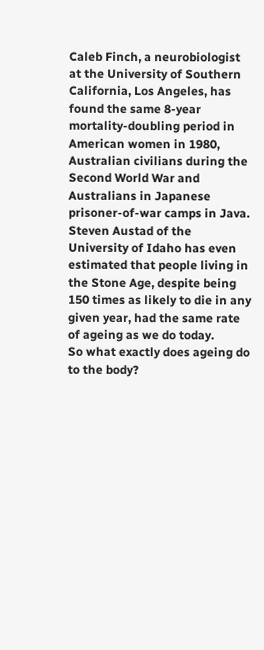Caleb Finch, a neurobiologist at the University of Southern California, Los Angeles, has found the same 8-year mortality-doubling period in American women in 1980, Australian civilians during the Second World War and Australians in Japanese prisoner-of-war camps in Java. Steven Austad of the University of Idaho has even estimated that people living in the Stone Age, despite being 150 times as likely to die in any given year, had the same rate of ageing as we do today.
So what exactly does ageing do to the body?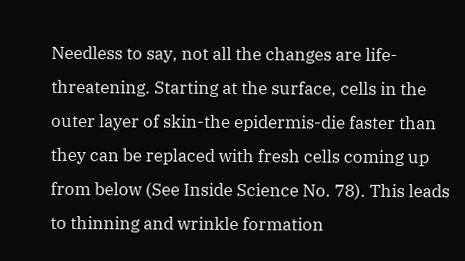Needless to say, not all the changes are life-threatening. Starting at the surface, cells in the outer layer of skin-the epidermis-die faster than they can be replaced with fresh cells coming up from below (See Inside Science No. 78). This leads to thinning and wrinkle formation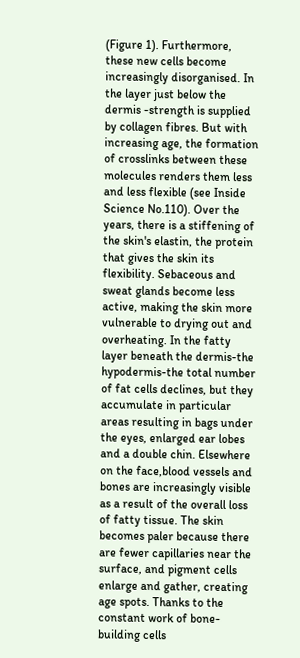(Figure 1). Furthermore, these new cells become increasingly disorganised. In the layer just below the dermis -strength is supplied by collagen fibres. But with increasing age, the formation of crosslinks between these molecules renders them less and less flexible (see Inside Science No.110). Over the years, there is a stiffening of the skin's elastin, the protein that gives the skin its flexibility. Sebaceous and sweat glands become less active, making the skin more vulnerable to drying out and overheating. In the fatty layer beneath the dermis-the hypodermis-the total number of fat cells declines, but they accumulate in particular areas resulting in bags under the eyes, enlarged ear lobes and a double chin. Elsewhere on the face,blood vessels and bones are increasingly visible as a result of the overall loss of fatty tissue. The skin becomes paler because there are fewer capillaries near the surface, and pigment cells enlarge and gather, creating age spots. Thanks to the constant work of bone-building cells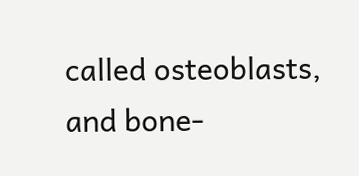called osteoblasts, and bone-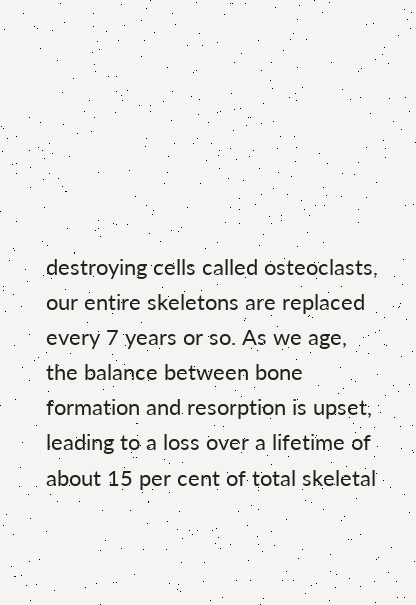destroying cells called osteoclasts, our entire skeletons are replaced every 7 years or so. As we age, the balance between bone formation and resorption is upset, leading to a loss over a lifetime of about 15 per cent of total skeletal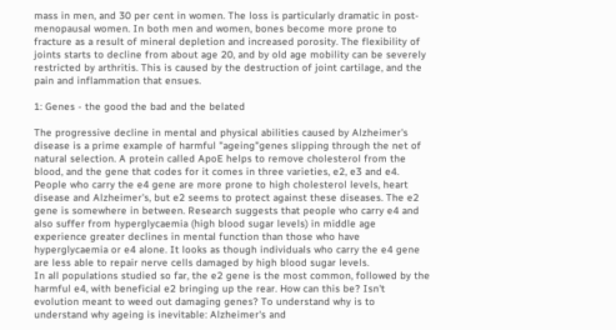mass in men, and 30 per cent in women. The loss is particularly dramatic in post-menopausal women. In both men and women, bones become more prone to fracture as a result of mineral depletion and increased porosity. The flexibility of joints starts to decline from about age 20, and by old age mobility can be severely restricted by arthritis. This is caused by the destruction of joint cartilage, and the pain and inflammation that ensues.

1: Genes - the good the bad and the belated

The progressive decline in mental and physical abilities caused by Alzheimer's disease is a prime example of harmful "ageing"genes slipping through the net of natural selection. A protein called ApoE helps to remove cholesterol from the blood, and the gene that codes for it comes in three varieties, e2, e3 and e4. People who carry the e4 gene are more prone to high cholesterol levels, heart disease and Alzheimer's, but e2 seems to protect against these diseases. The e2 gene is somewhere in between. Research suggests that people who carry e4 and also suffer from hyperglycaemia (high blood sugar levels) in middle age experience greater declines in mental function than those who have hyperglycaemia or e4 alone. It looks as though individuals who carry the e4 gene are less able to repair nerve cells damaged by high blood sugar levels.
In all populations studied so far, the e2 gene is the most common, followed by the harmful e4, with beneficial e2 bringing up the rear. How can this be? Isn't evolution meant to weed out damaging genes? To understand why is to understand why ageing is inevitable: Alzheimer's and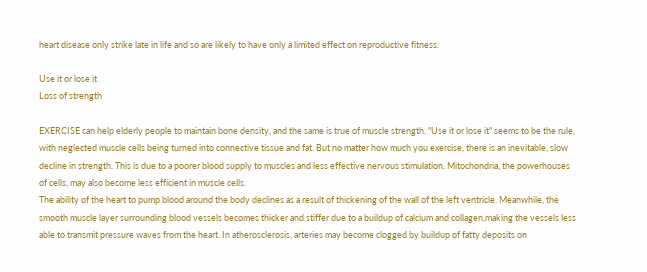heart disease only strike late in life and so are likely to have only a limited effect on reproductive fitness.

Use it or lose it
Loss of strength

EXERCISE can help elderly people to maintain bone density, and the same is true of muscle strength. "Use it or lose it" seems to be the rule, with neglected muscle cells being turned into connective tissue and fat. But no matter how much you exercise, there is an inevitable, slow decline in strength. This is due to a poorer blood supply to muscles and less effective nervous stimulation. Mitochondria, the powerhouses of cells, may also become less efficient in muscle cells.
The ability of the heart to pump blood around the body declines as a result of thickening of the wall of the left ventricle. Meanwhile, the smooth muscle layer surrounding blood vessels becomes thicker and stiffer due to a buildup of calcium and collagen,making the vessels less able to transmit pressure waves from the heart. In atherosclerosis, arteries may become clogged by buildup of fatty deposits on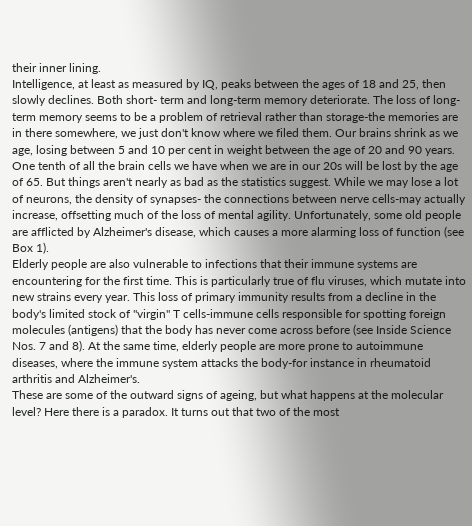their inner lining.
Intelligence, at least as measured by IQ, peaks between the ages of 18 and 25, then slowly declines. Both short- term and long-term memory deteriorate. The loss of long-term memory seems to be a problem of retrieval rather than storage-the memories are in there somewhere, we just don't know where we filed them. Our brains shrink as we age, losing between 5 and 10 per cent in weight between the age of 20 and 90 years. One tenth of all the brain cells we have when we are in our 20s will be lost by the age of 65. But things aren't nearly as bad as the statistics suggest. While we may lose a lot of neurons, the density of synapses- the connections between nerve cells-may actually increase, offsetting much of the loss of mental agility. Unfortunately, some old people are afflicted by Alzheimer's disease, which causes a more alarming loss of function (see Box 1).
Elderly people are also vulnerable to infections that their immune systems are encountering for the first time. This is particularly true of flu viruses, which mutate into new strains every year. This loss of primary immunity results from a decline in the body's limited stock of "virgin" T cells-immune cells responsible for spotting foreign molecules (antigens) that the body has never come across before (see Inside Science Nos. 7 and 8). At the same time, elderly people are more prone to autoimmune diseases, where the immune system attacks the body-for instance in rheumatoid arthritis and Alzheimer's.
These are some of the outward signs of ageing, but what happens at the molecular level? Here there is a paradox. It turns out that two of the most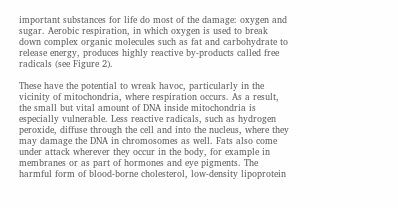important substances for life do most of the damage: oxygen and sugar. Aerobic respiration, in which oxygen is used to break down complex organic molecules such as fat and carbohydrate to release energy, produces highly reactive by-products called free radicals (see Figure 2).

These have the potential to wreak havoc, particularly in the vicinity of mitochondria, where respiration occurs. As a result, the small but vital amount of DNA inside mitochondria is especially vulnerable. Less reactive radicals, such as hydrogen peroxide, diffuse through the cell and into the nucleus, where they may damage the DNA in chromosomes as well. Fats also come under attack wherever they occur in the body, for example in membranes or as part of hormones and eye pigments. The harmful form of blood-borne cholesterol, low-density lipoprotein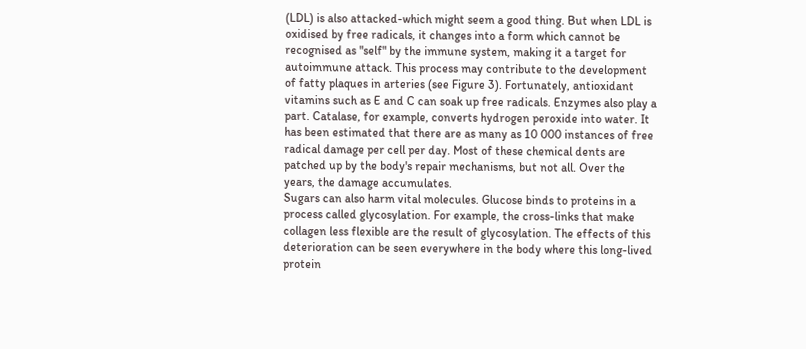(LDL) is also attacked-which might seem a good thing. But when LDL is oxidised by free radicals, it changes into a form which cannot be recognised as "self" by the immune system, making it a target for autoimmune attack. This process may contribute to the development of fatty plaques in arteries (see Figure 3). Fortunately, antioxidant vitamins such as E and C can soak up free radicals. Enzymes also play a part. Catalase, for example, converts hydrogen peroxide into water. It has been estimated that there are as many as 10 000 instances of free radical damage per cell per day. Most of these chemical dents are patched up by the body's repair mechanisms, but not all. Over the years, the damage accumulates.
Sugars can also harm vital molecules. Glucose binds to proteins in a process called glycosylation. For example, the cross-links that make collagen less flexible are the result of glycosylation. The effects of this deterioration can be seen everywhere in the body where this long-lived protein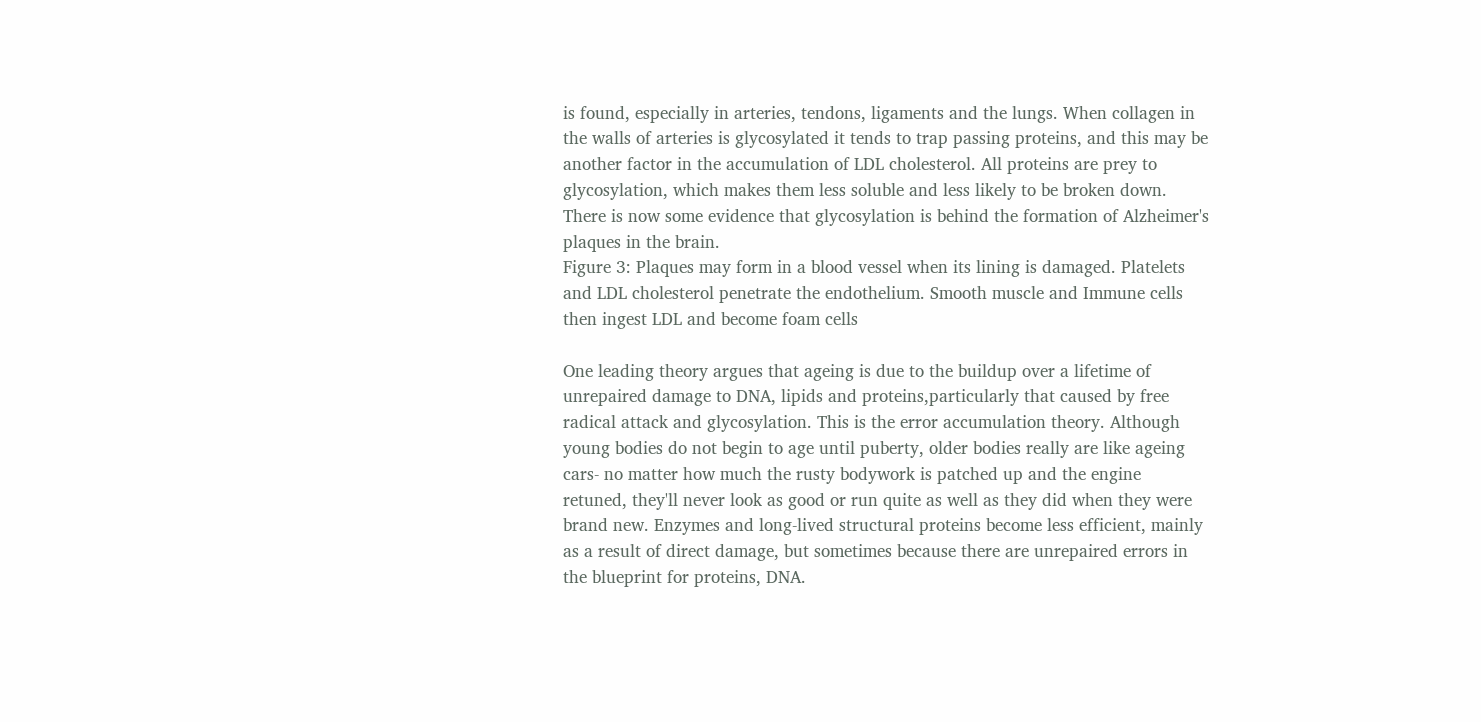is found, especially in arteries, tendons, ligaments and the lungs. When collagen in the walls of arteries is glycosylated it tends to trap passing proteins, and this may be another factor in the accumulation of LDL cholesterol. All proteins are prey to glycosylation, which makes them less soluble and less likely to be broken down. There is now some evidence that glycosylation is behind the formation of Alzheimer's plaques in the brain.
Figure 3: Plaques may form in a blood vessel when its lining is damaged. Platelets and LDL cholesterol penetrate the endothelium. Smooth muscle and Immune cells then ingest LDL and become foam cells

One leading theory argues that ageing is due to the buildup over a lifetime of unrepaired damage to DNA, lipids and proteins,particularly that caused by free radical attack and glycosylation. This is the error accumulation theory. Although young bodies do not begin to age until puberty, older bodies really are like ageing cars- no matter how much the rusty bodywork is patched up and the engine retuned, they'll never look as good or run quite as well as they did when they were brand new. Enzymes and long-lived structural proteins become less efficient, mainly as a result of direct damage, but sometimes because there are unrepaired errors in the blueprint for proteins, DNA.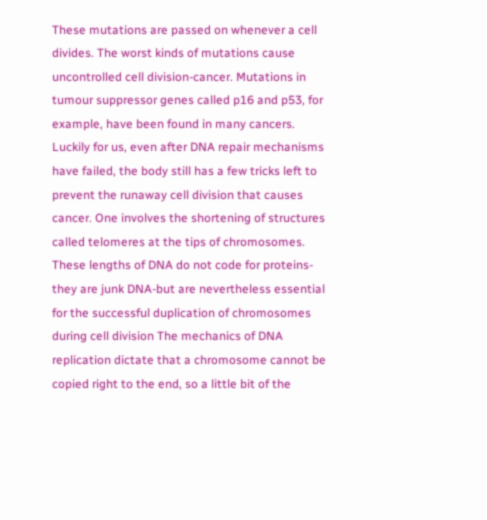These mutations are passed on whenever a cell divides. The worst kinds of mutations cause uncontrolled cell division-cancer. Mutations in tumour suppressor genes called p16 and p53, for example, have been found in many cancers.
Luckily for us, even after DNA repair mechanisms have failed, the body still has a few tricks left to prevent the runaway cell division that causes cancer. One involves the shortening of structures called telomeres at the tips of chromosomes. These lengths of DNA do not code for proteins- they are junk DNA-but are nevertheless essential for the successful duplication of chromosomes during cell division The mechanics of DNA replication dictate that a chromosome cannot be copied right to the end, so a little bit of the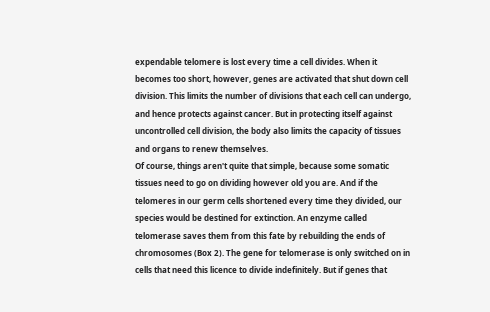expendable telomere is lost every time a cell divides. When it becomes too short, however, genes are activated that shut down cell division. This limits the number of divisions that each cell can undergo, and hence protects against cancer. But in protecting itself against uncontrolled cell division, the body also limits the capacity of tissues and organs to renew themselves.
Of course, things aren't quite that simple, because some somatic tissues need to go on dividing however old you are. And if the telomeres in our germ cells shortened every time they divided, our species would be destined for extinction. An enzyme called telomerase saves them from this fate by rebuilding the ends of chromosomes (Box 2). The gene for telomerase is only switched on in cells that need this licence to divide indefinitely. But if genes that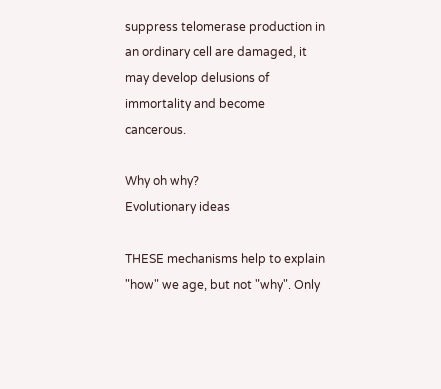suppress telomerase production in an ordinary cell are damaged, it may develop delusions of immortality and become cancerous.

Why oh why?
Evolutionary ideas

THESE mechanisms help to explain "how" we age, but not "why". Only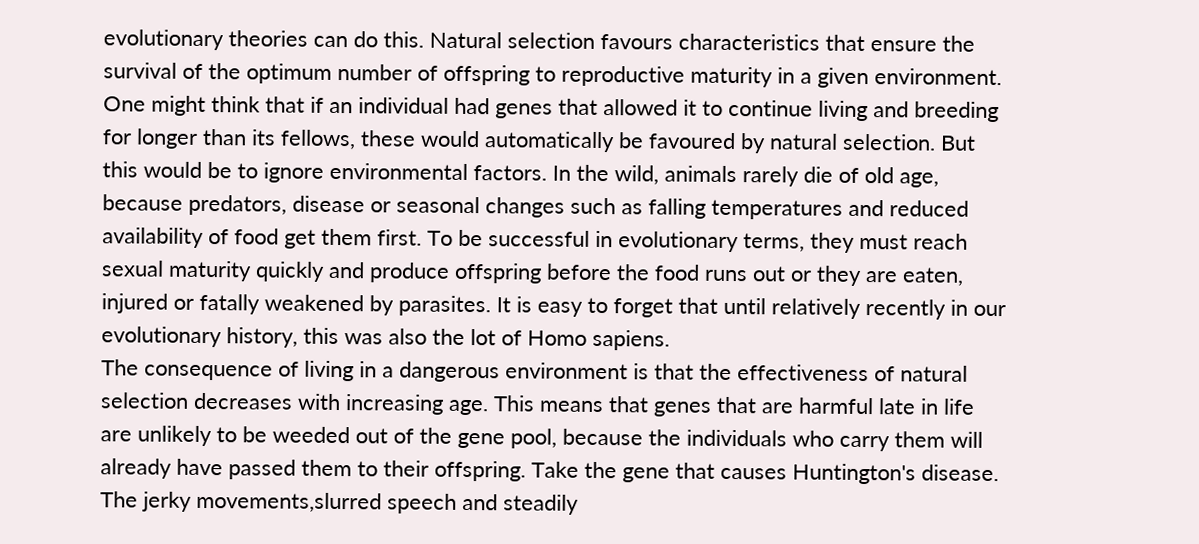evolutionary theories can do this. Natural selection favours characteristics that ensure the survival of the optimum number of offspring to reproductive maturity in a given environment. One might think that if an individual had genes that allowed it to continue living and breeding for longer than its fellows, these would automatically be favoured by natural selection. But this would be to ignore environmental factors. In the wild, animals rarely die of old age, because predators, disease or seasonal changes such as falling temperatures and reduced availability of food get them first. To be successful in evolutionary terms, they must reach sexual maturity quickly and produce offspring before the food runs out or they are eaten, injured or fatally weakened by parasites. It is easy to forget that until relatively recently in our evolutionary history, this was also the lot of Homo sapiens.
The consequence of living in a dangerous environment is that the effectiveness of natural selection decreases with increasing age. This means that genes that are harmful late in life are unlikely to be weeded out of the gene pool, because the individuals who carry them will already have passed them to their offspring. Take the gene that causes Huntington's disease. The jerky movements,slurred speech and steadily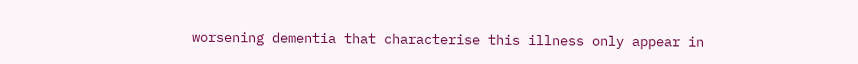worsening dementia that characterise this illness only appear in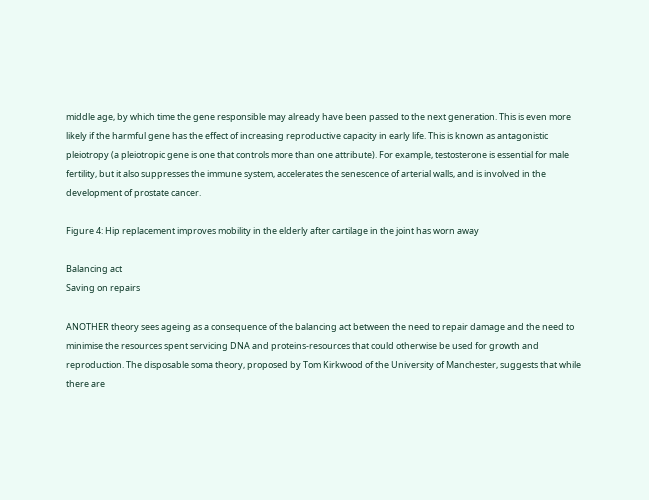middle age, by which time the gene responsible may already have been passed to the next generation. This is even more likely if the harmful gene has the effect of increasing reproductive capacity in early life. This is known as antagonistic pleiotropy (a pleiotropic gene is one that controls more than one attribute). For example, testosterone is essential for male fertility, but it also suppresses the immune system, accelerates the senescence of arterial walls, and is involved in the development of prostate cancer.

Figure 4: Hip replacement improves mobility in the elderly after cartilage in the joint has worn away

Balancing act
Saving on repairs

ANOTHER theory sees ageing as a consequence of the balancing act between the need to repair damage and the need to minimise the resources spent servicing DNA and proteins-resources that could otherwise be used for growth and reproduction. The disposable soma theory, proposed by Tom Kirkwood of the University of Manchester, suggests that while there are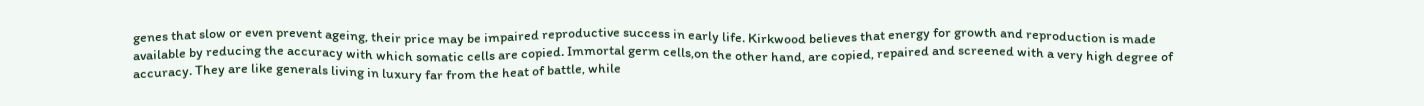genes that slow or even prevent ageing, their price may be impaired reproductive success in early life. Kirkwood believes that energy for growth and reproduction is made available by reducing the accuracy with which somatic cells are copied. Immortal germ cells,on the other hand, are copied, repaired and screened with a very high degree of accuracy. They are like generals living in luxury far from the heat of battle, while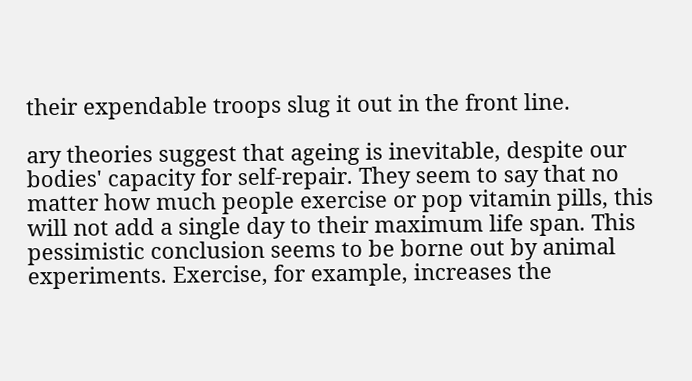their expendable troops slug it out in the front line.

ary theories suggest that ageing is inevitable, despite our bodies' capacity for self-repair. They seem to say that no matter how much people exercise or pop vitamin pills, this will not add a single day to their maximum life span. This pessimistic conclusion seems to be borne out by animal experiments. Exercise, for example, increases the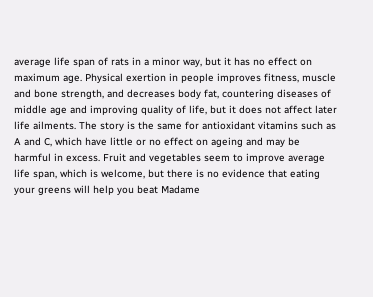average life span of rats in a minor way, but it has no effect on maximum age. Physical exertion in people improves fitness, muscle and bone strength, and decreases body fat, countering diseases of middle age and improving quality of life, but it does not affect later life ailments. The story is the same for antioxidant vitamins such as A and C, which have little or no effect on ageing and may be harmful in excess. Fruit and vegetables seem to improve average life span, which is welcome, but there is no evidence that eating your greens will help you beat Madame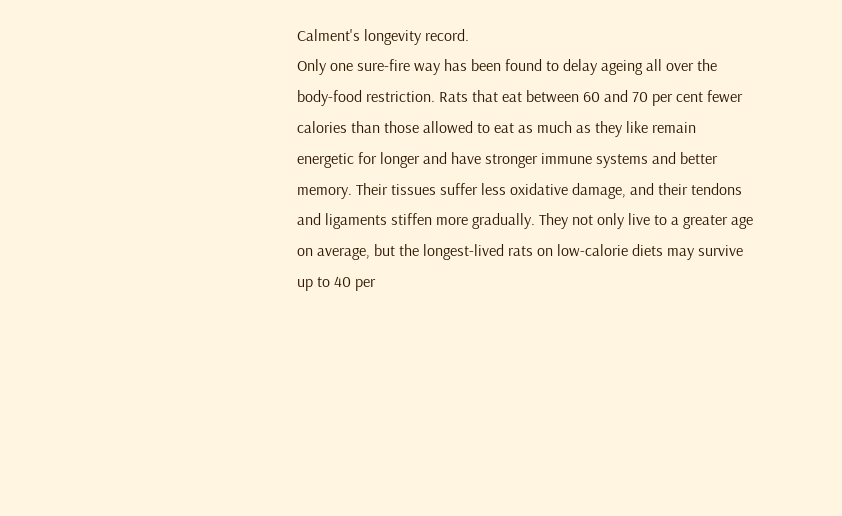Calment's longevity record.
Only one sure-fire way has been found to delay ageing all over the body-food restriction. Rats that eat between 60 and 70 per cent fewer calories than those allowed to eat as much as they like remain energetic for longer and have stronger immune systems and better memory. Their tissues suffer less oxidative damage, and their tendons and ligaments stiffen more gradually. They not only live to a greater age on average, but the longest-lived rats on low-calorie diets may survive up to 40 per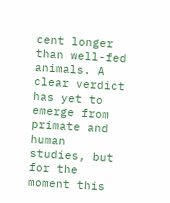cent longer than well-fed animals. A clear verdict has yet to emerge from primate and human studies, but for the moment this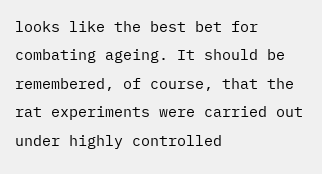looks like the best bet for combating ageing. It should be remembered, of course, that the rat experiments were carried out under highly controlled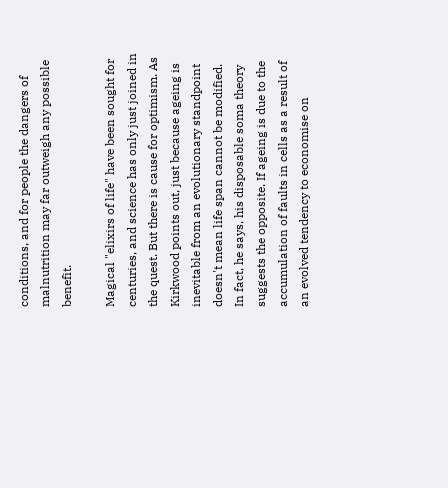conditions, and for people the dangers of malnutrition may far outweigh any possible benefit.

Magical "elixirs of life" have been sought for centuries, and science has only just joined in the quest. But there is cause for optimism. As Kirkwood points out, just because ageing is inevitable from an evolutionary standpoint doesn't mean life span cannot be modified. In fact, he says, his disposable soma theory suggests the opposite. If ageing is due to the accumulation of faults in cells as a result of an evolved tendency to economise on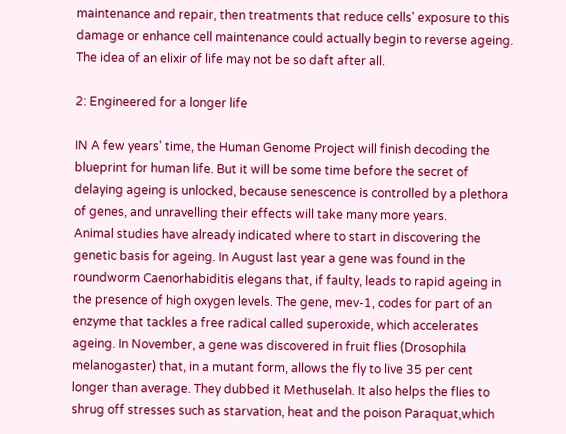maintenance and repair, then treatments that reduce cells' exposure to this damage or enhance cell maintenance could actually begin to reverse ageing. The idea of an elixir of life may not be so daft after all.

2: Engineered for a longer life

IN A few years' time, the Human Genome Project will finish decoding the blueprint for human life. But it will be some time before the secret of delaying ageing is unlocked, because senescence is controlled by a plethora of genes, and unravelling their effects will take many more years.
Animal studies have already indicated where to start in discovering the genetic basis for ageing. In August last year a gene was found in the roundworm Caenorhabiditis elegans that, if faulty, leads to rapid ageing in the presence of high oxygen levels. The gene, mev-1, codes for part of an enzyme that tackles a free radical called superoxide, which accelerates ageing. In November, a gene was discovered in fruit flies (Drosophila melanogaster) that, in a mutant form, allows the fly to live 35 per cent longer than average. They dubbed it Methuselah. It also helps the flies to shrug off stresses such as starvation, heat and the poison Paraquat,which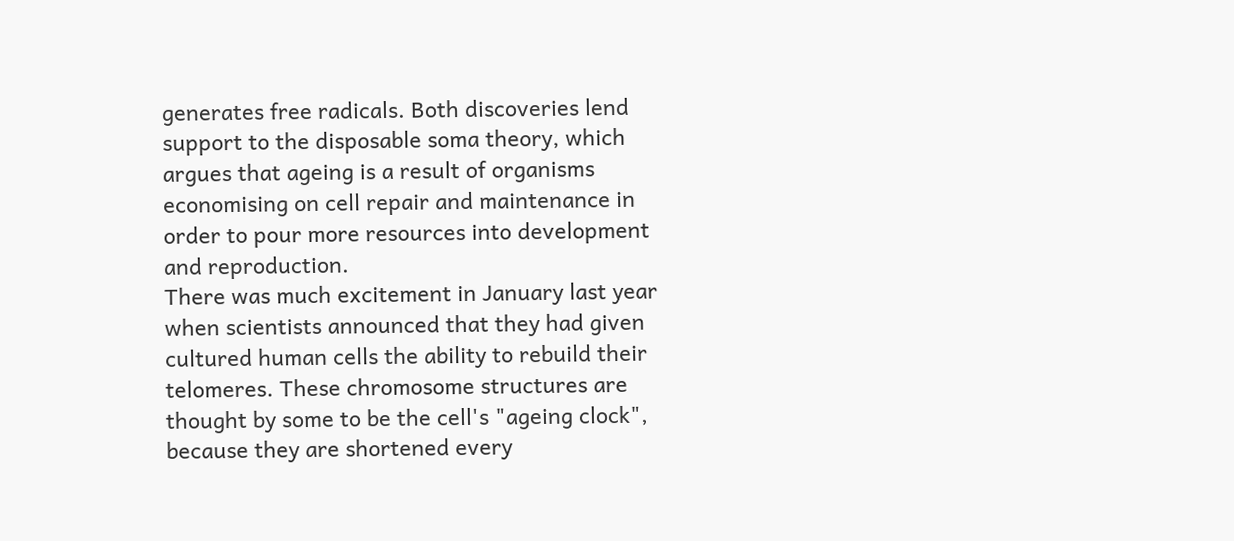generates free radicals. Both discoveries lend support to the disposable soma theory, which argues that ageing is a result of organisms economising on cell repair and maintenance in order to pour more resources into development and reproduction.
There was much excitement in January last year when scientists announced that they had given cultured human cells the ability to rebuild their telomeres. These chromosome structures are thought by some to be the cell's "ageing clock", because they are shortened every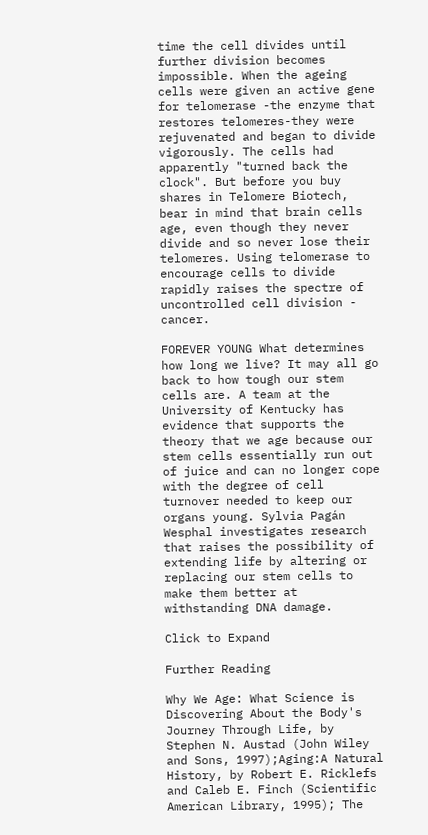time the cell divides until further division becomes impossible. When the ageing cells were given an active gene for telomerase -the enzyme that restores telomeres-they were rejuvenated and began to divide vigorously. The cells had apparently "turned back the clock". But before you buy shares in Telomere Biotech, bear in mind that brain cells age, even though they never divide and so never lose their telomeres. Using telomerase to encourage cells to divide rapidly raises the spectre of uncontrolled cell division - cancer.

FOREVER YOUNG What determines how long we live? It may all go back to how tough our stem cells are. A team at the University of Kentucky has evidence that supports the theory that we age because our stem cells essentially run out of juice and can no longer cope with the degree of cell turnover needed to keep our organs young. Sylvia Pagán Wesphal investigates research that raises the possibility of extending life by altering or replacing our stem cells to make them better at withstanding DNA damage.

Click to Expand

Further Reading

Why We Age: What Science is Discovering About the Body's Journey Through Life, by Stephen N. Austad (John Wiley and Sons, 1997);Aging:A Natural History, by Robert E. Ricklefs and Caleb E. Finch (Scientific American Library, 1995); The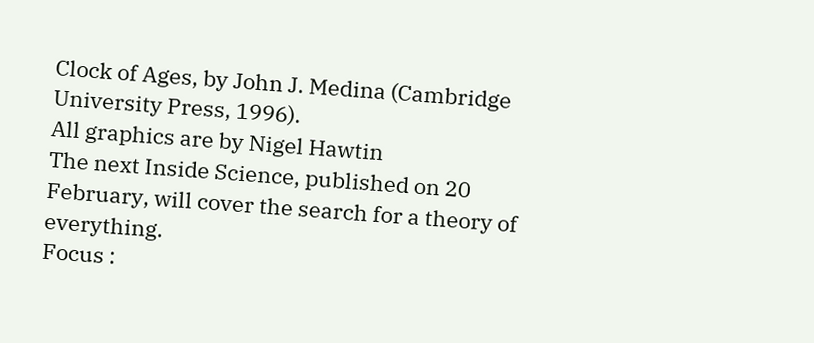Clock of Ages, by John J. Medina (Cambridge University Press, 1996).
All graphics are by Nigel Hawtin
The next Inside Science, published on 20 February, will cover the search for a theory of everything.
Focus :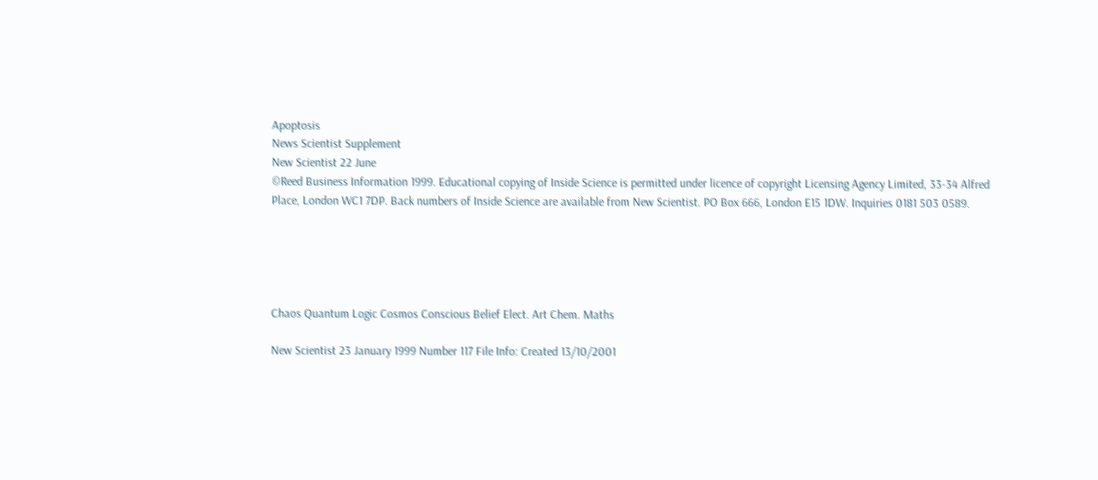Apoptosis
News Scientist Supplement
New Scientist 22 June
©Reed Business Information 1999. Educational copying of Inside Science is permitted under licence of copyright Licensing Agency Limited, 33-34 Alfred Place, London WC1 7DP. Back numbers of Inside Science are available from New Scientist. PO Box 666, London E15 1DW. Inquiries 0181 503 0589.





Chaos Quantum Logic Cosmos Conscious Belief Elect. Art Chem. Maths

New Scientist 23 January 1999 Number 117 File Info: Created 13/10/2001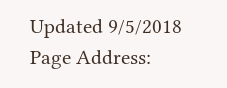Updated 9/5/2018  Page Address: